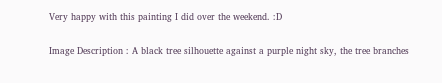Very happy with this painting I did over the weekend. :D

Image Description : A black tree silhouette against a purple night sky, the tree branches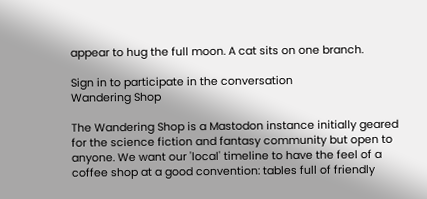appear to hug the full moon. A cat sits on one branch.

Sign in to participate in the conversation
Wandering Shop

The Wandering Shop is a Mastodon instance initially geared for the science fiction and fantasy community but open to anyone. We want our 'local' timeline to have the feel of a coffee shop at a good convention: tables full of friendly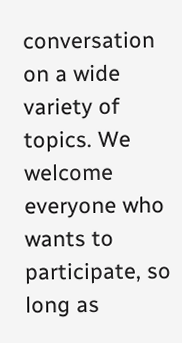conversation on a wide variety of topics. We welcome everyone who wants to participate, so long as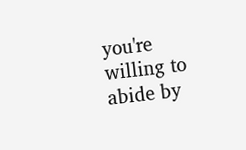you're willing to abide by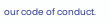our code of conduct.